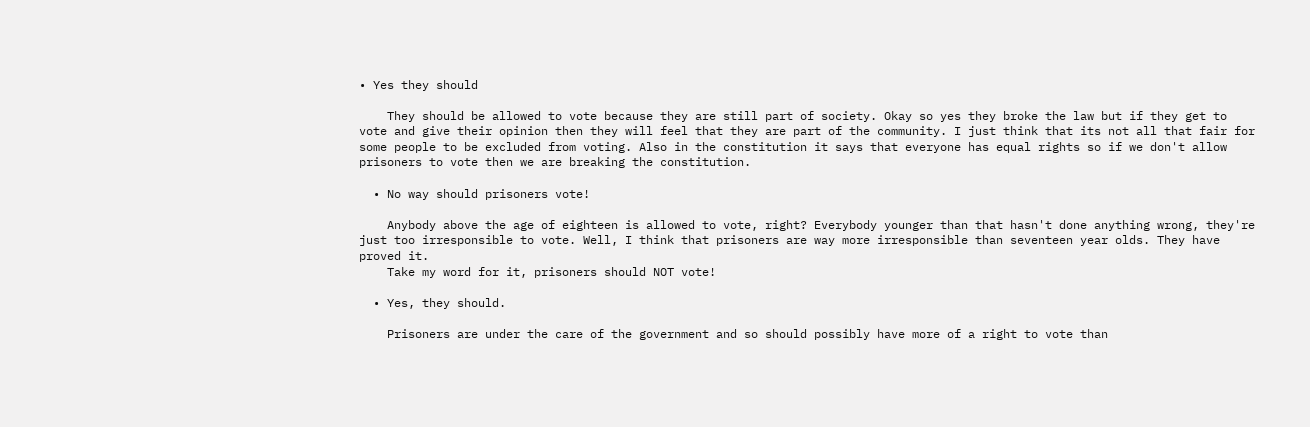• Yes they should

    They should be allowed to vote because they are still part of society. Okay so yes they broke the law but if they get to vote and give their opinion then they will feel that they are part of the community. I just think that its not all that fair for some people to be excluded from voting. Also in the constitution it says that everyone has equal rights so if we don't allow prisoners to vote then we are breaking the constitution.

  • No way should prisoners vote!

    Anybody above the age of eighteen is allowed to vote, right? Everybody younger than that hasn't done anything wrong, they're just too irresponsible to vote. Well, I think that prisoners are way more irresponsible than seventeen year olds. They have proved it.
    Take my word for it, prisoners should NOT vote!

  • Yes, they should.

    Prisoners are under the care of the government and so should possibly have more of a right to vote than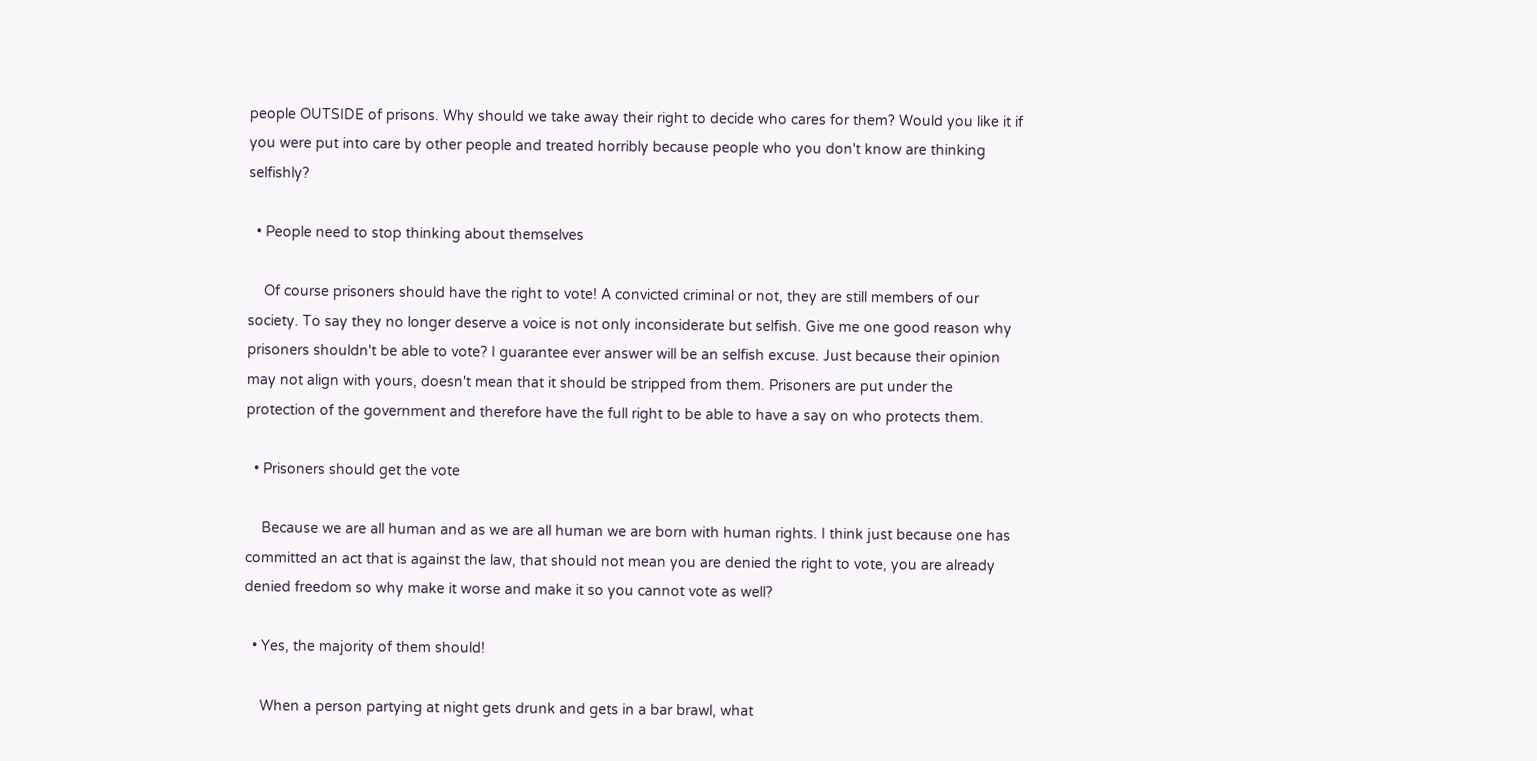people OUTSIDE of prisons. Why should we take away their right to decide who cares for them? Would you like it if you were put into care by other people and treated horribly because people who you don't know are thinking selfishly?

  • People need to stop thinking about themselves

    Of course prisoners should have the right to vote! A convicted criminal or not, they are still members of our society. To say they no longer deserve a voice is not only inconsiderate but selfish. Give me one good reason why prisoners shouldn't be able to vote? I guarantee ever answer will be an selfish excuse. Just because their opinion may not align with yours, doesn't mean that it should be stripped from them. Prisoners are put under the protection of the government and therefore have the full right to be able to have a say on who protects them.

  • Prisoners should get the vote

    Because we are all human and as we are all human we are born with human rights. I think just because one has committed an act that is against the law, that should not mean you are denied the right to vote, you are already denied freedom so why make it worse and make it so you cannot vote as well?

  • Yes, the majority of them should!

    When a person partying at night gets drunk and gets in a bar brawl, what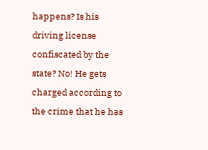happens? Is his driving license confiscated by the state? No! He gets charged according to the crime that he has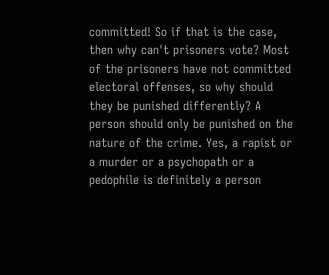committed! So if that is the case, then why can't prisoners vote? Most of the prisoners have not committed electoral offenses, so why should they be punished differently? A person should only be punished on the nature of the crime. Yes, a rapist or a murder or a psychopath or a pedophile is definitely a person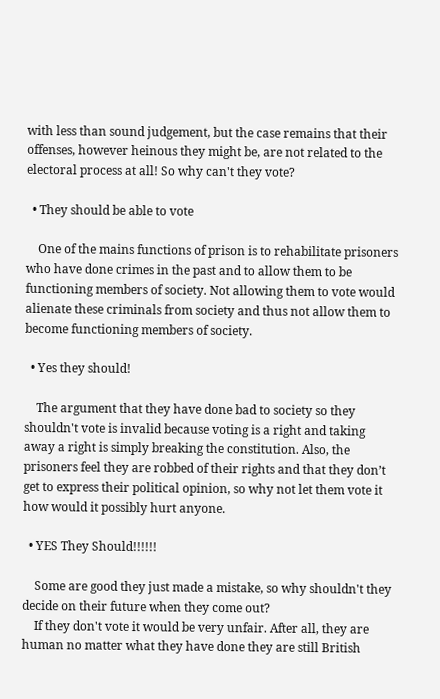with less than sound judgement, but the case remains that their offenses, however heinous they might be, are not related to the electoral process at all! So why can't they vote?

  • They should be able to vote

    One of the mains functions of prison is to rehabilitate prisoners who have done crimes in the past and to allow them to be functioning members of society. Not allowing them to vote would alienate these criminals from society and thus not allow them to become functioning members of society.

  • Yes they should!

    The argument that they have done bad to society so they shouldn't vote is invalid because voting is a right and taking away a right is simply breaking the constitution. Also, the prisoners feel they are robbed of their rights and that they don’t get to express their political opinion, so why not let them vote it how would it possibly hurt anyone.

  • YES They Should!!!!!!

    Some are good they just made a mistake, so why shouldn't they decide on their future when they come out?
    If they don't vote it would be very unfair. After all, they are human no matter what they have done they are still British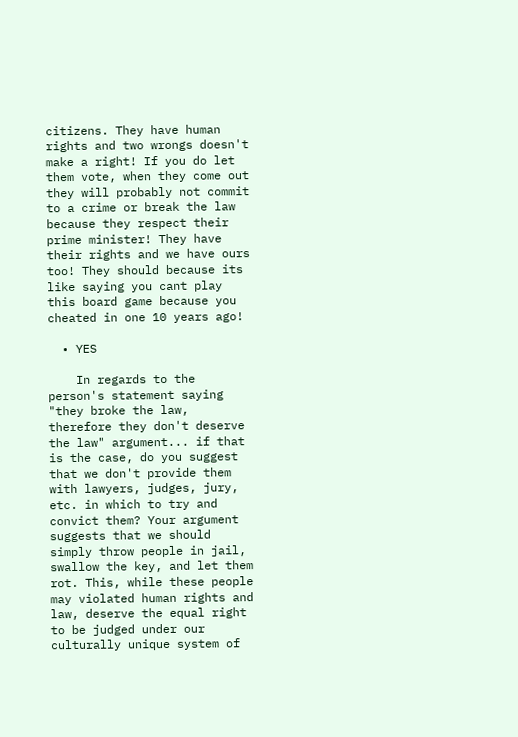citizens. They have human rights and two wrongs doesn't make a right! If you do let them vote, when they come out they will probably not commit to a crime or break the law because they respect their prime minister! They have their rights and we have ours too! They should because its like saying you cant play this board game because you cheated in one 10 years ago!

  • YES

    In regards to the person's statement saying "they broke the law, therefore they don't deserve the law" argument... if that is the case, do you suggest that we don't provide them with lawyers, judges, jury, etc. in which to try and convict them? Your argument suggests that we should simply throw people in jail, swallow the key, and let them rot. This, while these people may violated human rights and law, deserve the equal right to be judged under our culturally unique system of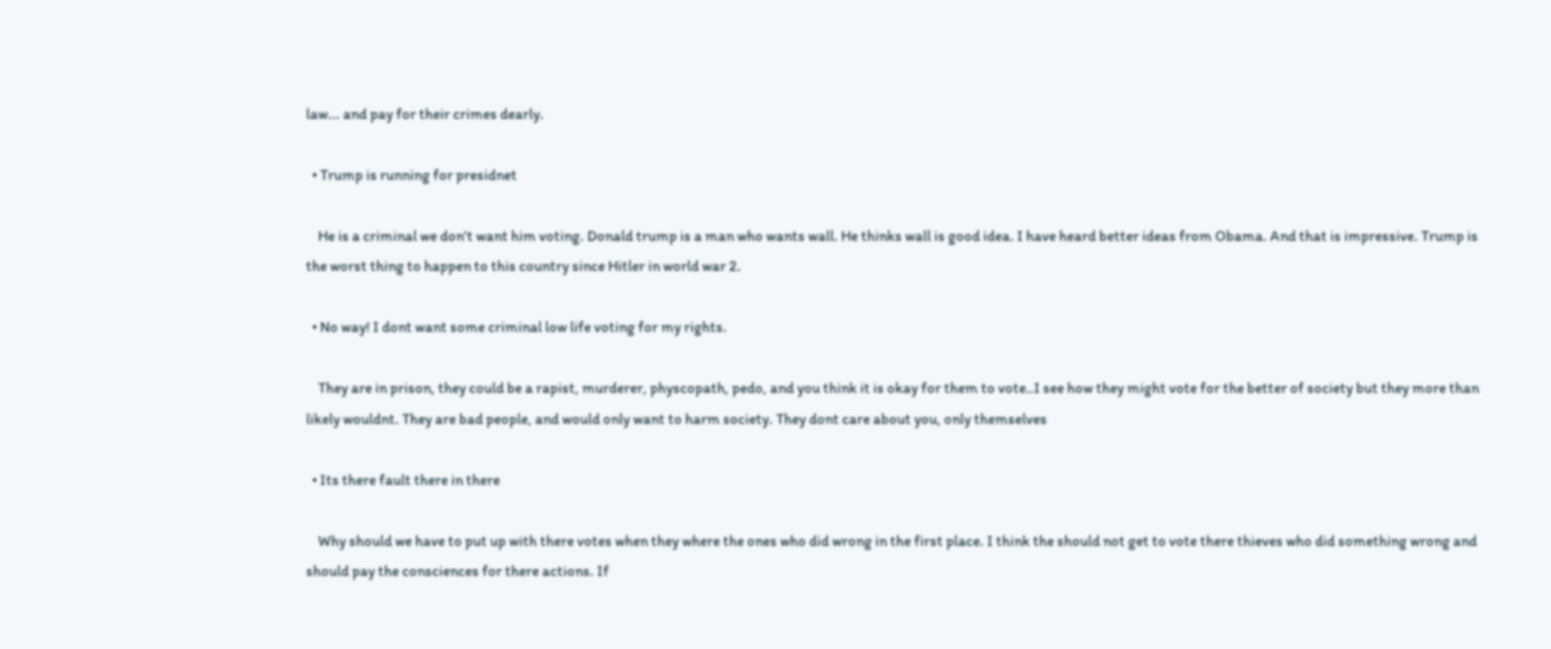law... and pay for their crimes dearly.

  • Trump is running for presidnet

    He is a criminal we don't want him voting. Donald trump is a man who wants wall. He thinks wall is good idea. I have heard better ideas from Obama. And that is impressive. Trump is the worst thing to happen to this country since Hitler in world war 2.

  • No way! I dont want some criminal low life voting for my rights.

    They are in prison, they could be a rapist, murderer, physcopath, pedo, and you think it is okay for them to vote..I see how they might vote for the better of society but they more than likely wouldnt. They are bad people, and would only want to harm society. They dont care about you, only themselves

  • Its there fault there in there

    Why should we have to put up with there votes when they where the ones who did wrong in the first place. I think the should not get to vote there thieves who did something wrong and should pay the consciences for there actions. If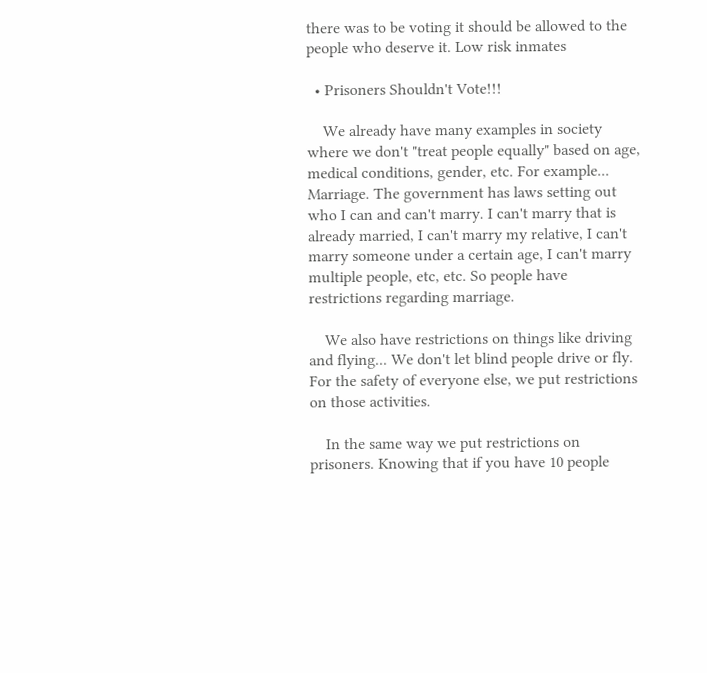there was to be voting it should be allowed to the people who deserve it. Low risk inmates

  • Prisoners Shouldn't Vote!!!

    We already have many examples in society where we don't "treat people equally" based on age, medical conditions, gender, etc. For example... Marriage. The government has laws setting out who I can and can't marry. I can't marry that is already married, I can't marry my relative, I can't marry someone under a certain age, I can't marry multiple people, etc, etc. So people have restrictions regarding marriage.

    We also have restrictions on things like driving and flying... We don't let blind people drive or fly. For the safety of everyone else, we put restrictions on those activities.

    In the same way we put restrictions on prisoners. Knowing that if you have 10 people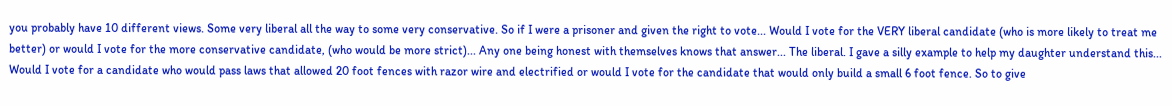you probably have 10 different views. Some very liberal all the way to some very conservative. So if I were a prisoner and given the right to vote... Would I vote for the VERY liberal candidate (who is more likely to treat me better) or would I vote for the more conservative candidate, (who would be more strict)... Any one being honest with themselves knows that answer... The liberal. I gave a silly example to help my daughter understand this... Would I vote for a candidate who would pass laws that allowed 20 foot fences with razor wire and electrified or would I vote for the candidate that would only build a small 6 foot fence. So to give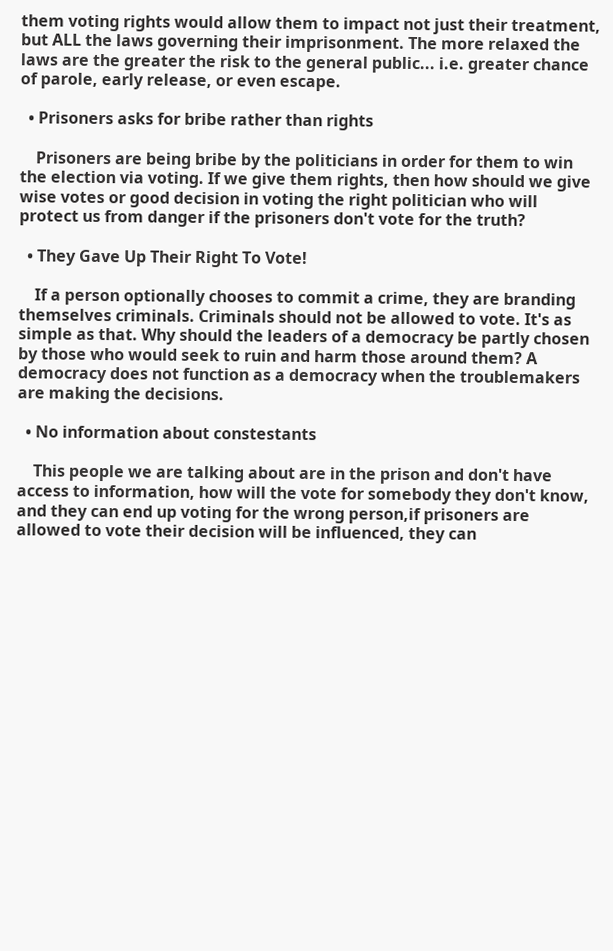them voting rights would allow them to impact not just their treatment, but ALL the laws governing their imprisonment. The more relaxed the laws are the greater the risk to the general public... i.e. greater chance of parole, early release, or even escape.

  • Prisoners asks for bribe rather than rights

    Prisoners are being bribe by the politicians in order for them to win the election via voting. If we give them rights, then how should we give wise votes or good decision in voting the right politician who will protect us from danger if the prisoners don't vote for the truth?

  • They Gave Up Their Right To Vote!

    If a person optionally chooses to commit a crime, they are branding themselves criminals. Criminals should not be allowed to vote. It's as simple as that. Why should the leaders of a democracy be partly chosen by those who would seek to ruin and harm those around them? A democracy does not function as a democracy when the troublemakers are making the decisions.

  • No information about constestants

    This people we are talking about are in the prison and don't have access to information, how will the vote for somebody they don't know, and they can end up voting for the wrong person,if prisoners are allowed to vote their decision will be influenced, they can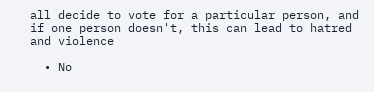all decide to vote for a particular person, and if one person doesn't, this can lead to hatred and violence

  • No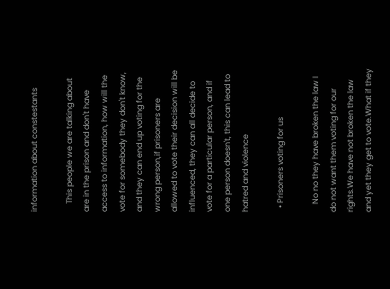information about constestants

    This people we are talking about are in the prison and don't have access to information, how will the vote for somebody they don't know, and they can end up voting for the wrong person,if prisoners are allowed to vote their decision will be influenced, they can all decide to vote for a particular person, and if one person doesn't, this can lead to hatred and violence

  • Prisoners voting for us

    No no they have broken the law I do not want them voting for our rights.We have not broken the law and yet they get to vote.What if they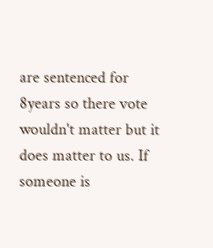are sentenced for 8years so there vote wouldn't matter but it does matter to us. If someone is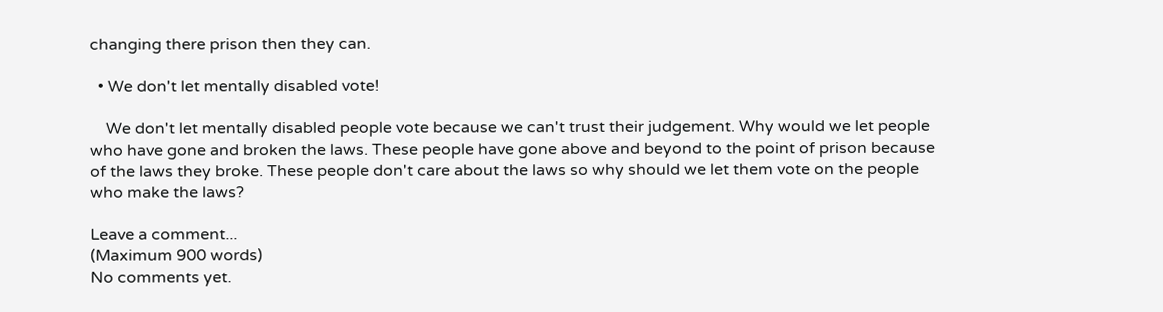changing there prison then they can.

  • We don't let mentally disabled vote!

    We don't let mentally disabled people vote because we can't trust their judgement. Why would we let people who have gone and broken the laws. These people have gone above and beyond to the point of prison because of the laws they broke. These people don't care about the laws so why should we let them vote on the people who make the laws?

Leave a comment...
(Maximum 900 words)
No comments yet.